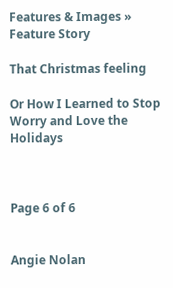Features & Images » Feature Story

That Christmas feeling

Or How I Learned to Stop Worry and Love the Holidays



Page 6 of 6


Angie Nolan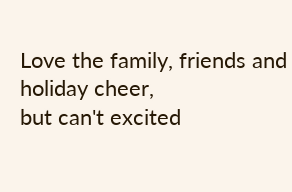Love the family, friends and holiday cheer,
but can't excited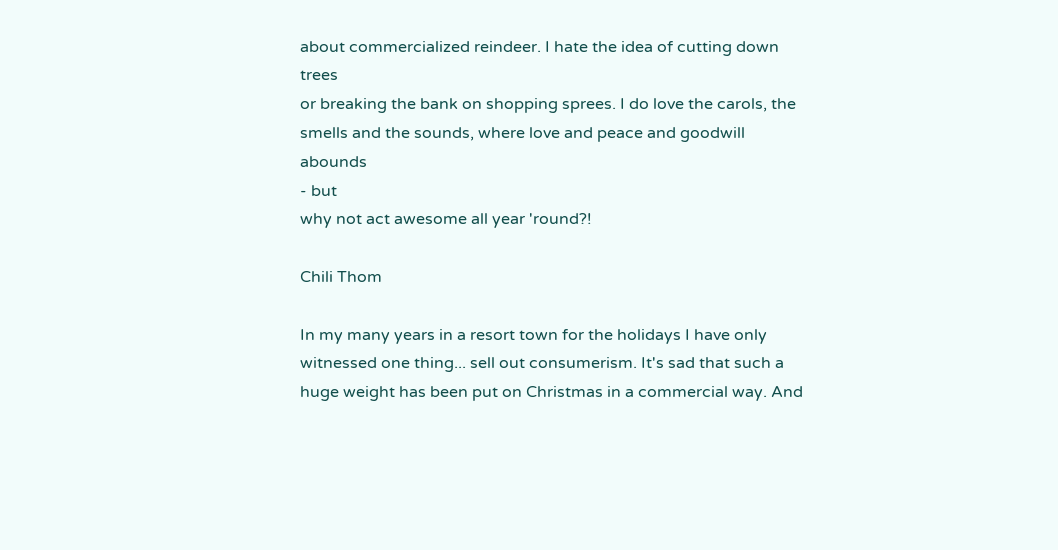about commercialized reindeer. I hate the idea of cutting down trees
or breaking the bank on shopping sprees. I do love the carols, the smells and the sounds, where love and peace and goodwill abounds
- but
why not act awesome all year 'round?!

Chili Thom

In my many years in a resort town for the holidays I have only witnessed one thing... sell out consumerism. It's sad that such a huge weight has been put on Christmas in a commercial way. And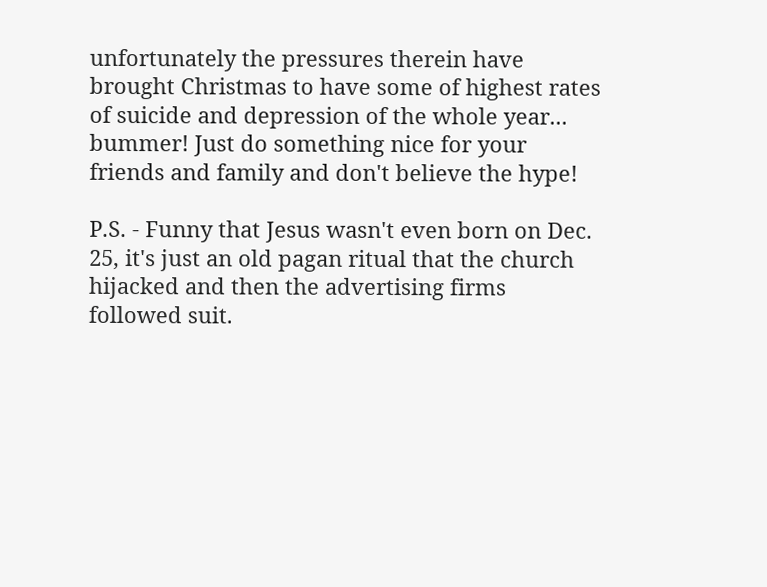unfortunately the pressures therein have brought Christmas to have some of highest rates of suicide and depression of the whole year... bummer! Just do something nice for your friends and family and don't believe the hype!

P.S. - Funny that Jesus wasn't even born on Dec. 25, it's just an old pagan ritual that the church hijacked and then the advertising firms followed suit.